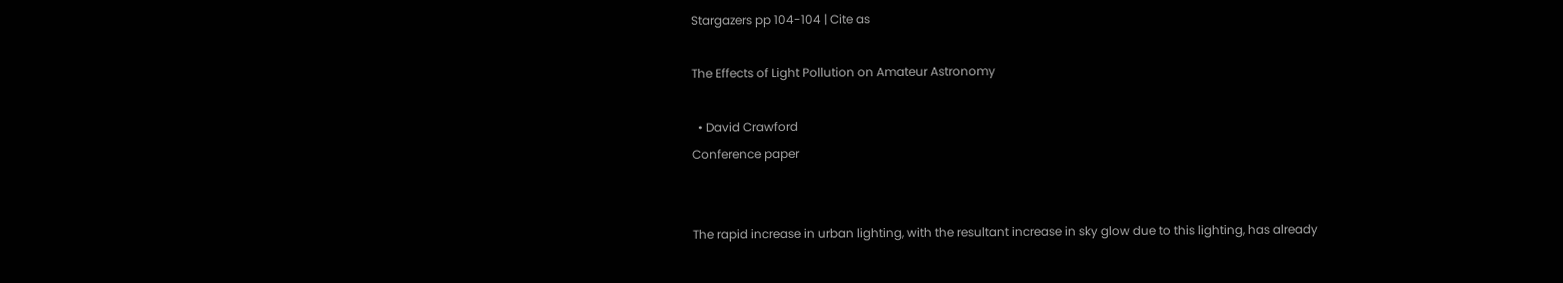Stargazers pp 104-104 | Cite as

The Effects of Light Pollution on Amateur Astronomy

  • David Crawford
Conference paper


The rapid increase in urban lighting, with the resultant increase in sky glow due to this lighting, has already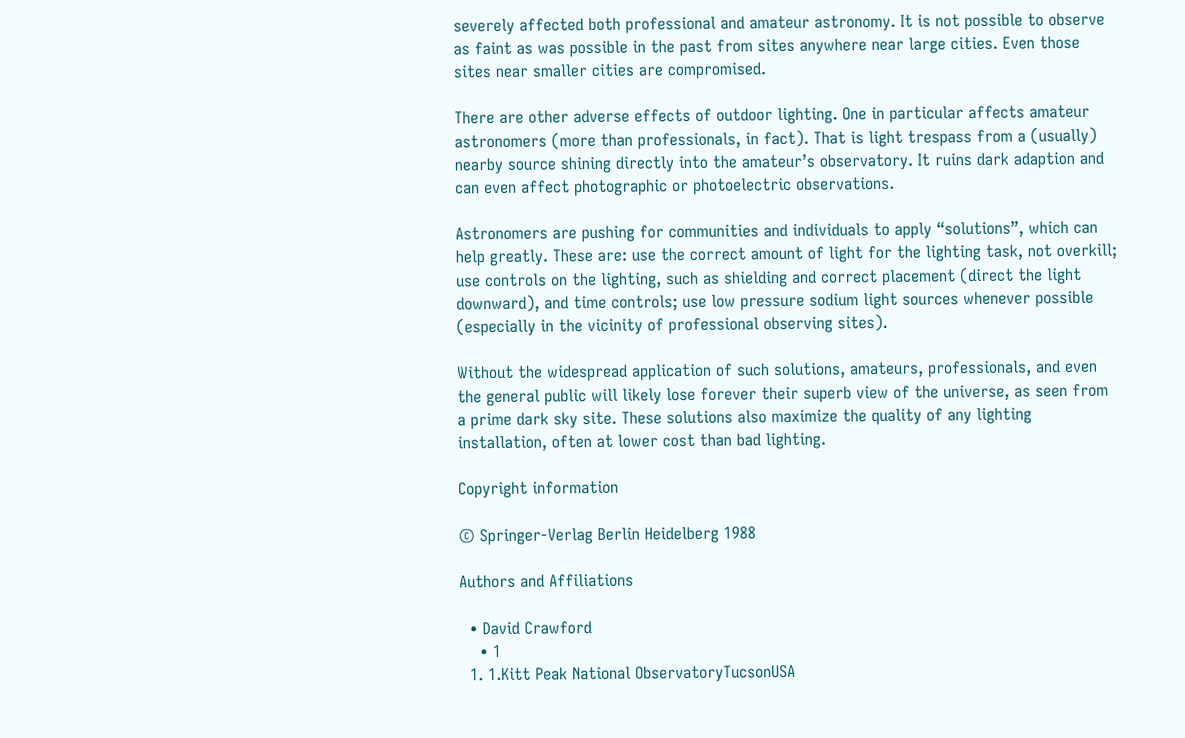severely affected both professional and amateur astronomy. It is not possible to observe as faint as was possible in the past from sites anywhere near large cities. Even those sites near smaller cities are compromised.

There are other adverse effects of outdoor lighting. One in particular affects amateur astronomers (more than professionals, in fact). That is light trespass from a (usually) nearby source shining directly into the amateur’s observatory. It ruins dark adaption and can even affect photographic or photoelectric observations.

Astronomers are pushing for communities and individuals to apply “solutions”, which can help greatly. These are: use the correct amount of light for the lighting task, not overkill; use controls on the lighting, such as shielding and correct placement (direct the light downward), and time controls; use low pressure sodium light sources whenever possible (especially in the vicinity of professional observing sites).

Without the widespread application of such solutions, amateurs, professionals, and even the general public will likely lose forever their superb view of the universe, as seen from a prime dark sky site. These solutions also maximize the quality of any lighting installation, often at lower cost than bad lighting.

Copyright information

© Springer-Verlag Berlin Heidelberg 1988

Authors and Affiliations

  • David Crawford
    • 1
  1. 1.Kitt Peak National ObservatoryTucsonUSA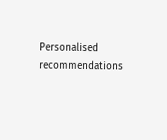Personalised recommendations